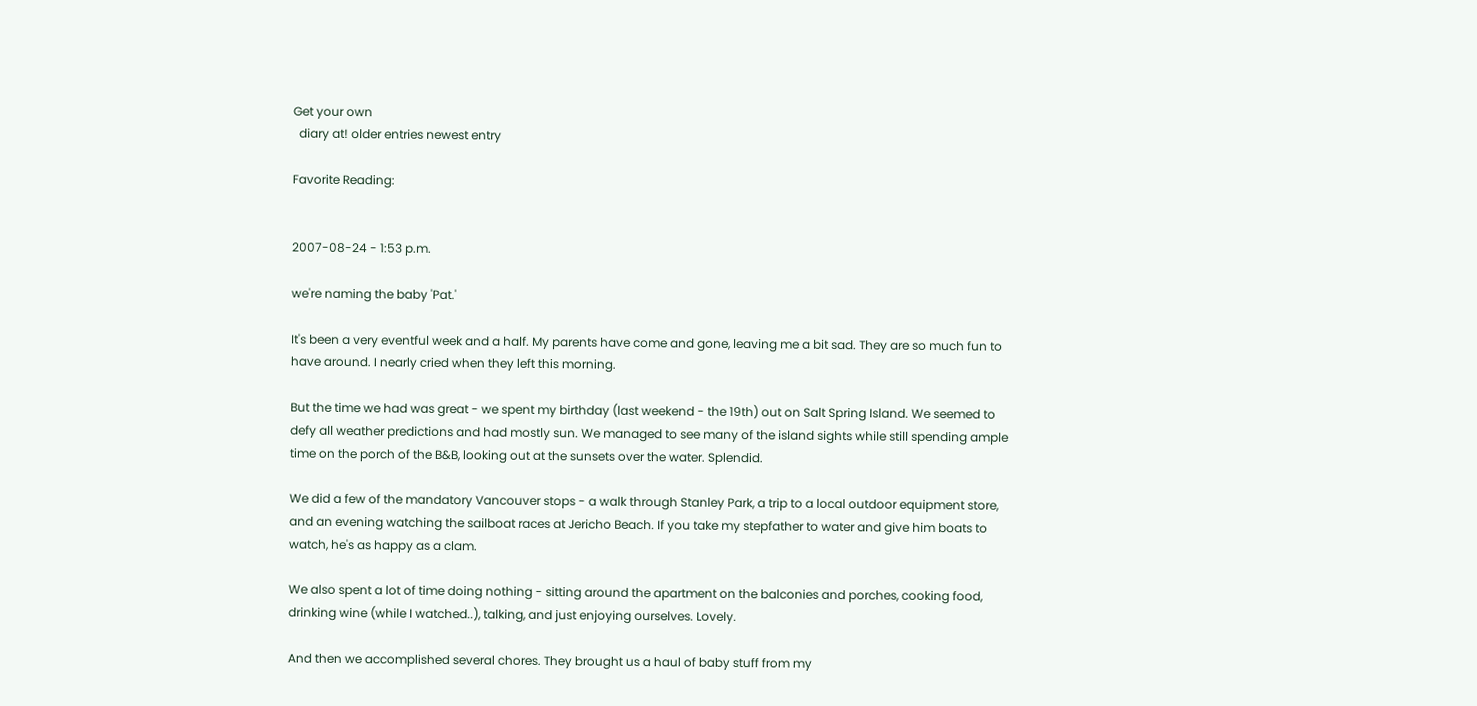Get your own
  diary at! older entries newest entry

Favorite Reading:


2007-08-24 - 1:53 p.m.

we're naming the baby 'Pat.'

It's been a very eventful week and a half. My parents have come and gone, leaving me a bit sad. They are so much fun to have around. I nearly cried when they left this morning.

But the time we had was great - we spent my birthday (last weekend - the 19th) out on Salt Spring Island. We seemed to defy all weather predictions and had mostly sun. We managed to see many of the island sights while still spending ample time on the porch of the B&B, looking out at the sunsets over the water. Splendid.

We did a few of the mandatory Vancouver stops - a walk through Stanley Park, a trip to a local outdoor equipment store, and an evening watching the sailboat races at Jericho Beach. If you take my stepfather to water and give him boats to watch, he's as happy as a clam.

We also spent a lot of time doing nothing - sitting around the apartment on the balconies and porches, cooking food, drinking wine (while I watched..), talking, and just enjoying ourselves. Lovely.

And then we accomplished several chores. They brought us a haul of baby stuff from my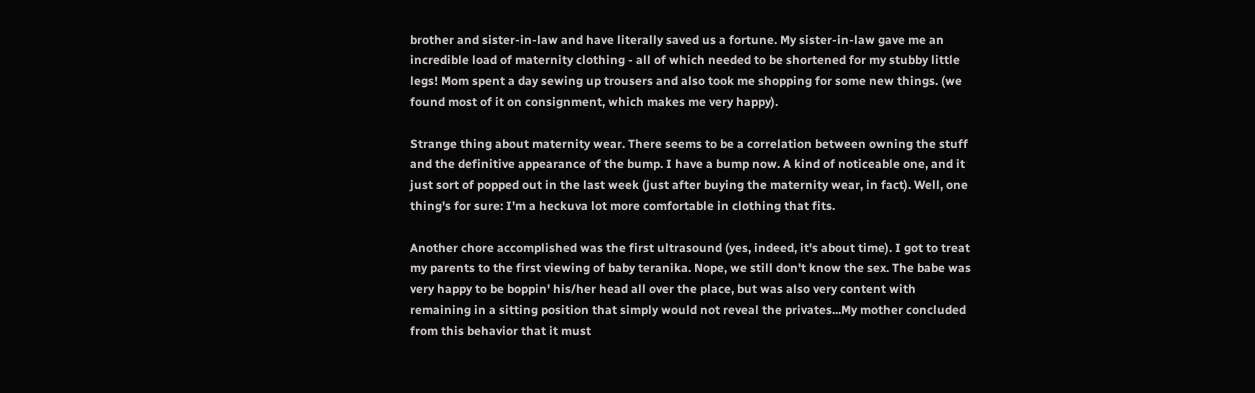brother and sister-in-law and have literally saved us a fortune. My sister-in-law gave me an incredible load of maternity clothing - all of which needed to be shortened for my stubby little legs! Mom spent a day sewing up trousers and also took me shopping for some new things. (we found most of it on consignment, which makes me very happy).

Strange thing about maternity wear. There seems to be a correlation between owning the stuff and the definitive appearance of the bump. I have a bump now. A kind of noticeable one, and it just sort of popped out in the last week (just after buying the maternity wear, in fact). Well, one thing's for sure: I'm a heckuva lot more comfortable in clothing that fits.

Another chore accomplished was the first ultrasound (yes, indeed, it's about time). I got to treat my parents to the first viewing of baby teranika. Nope, we still don't know the sex. The babe was very happy to be boppin' his/her head all over the place, but was also very content with remaining in a sitting position that simply would not reveal the privates...My mother concluded from this behavior that it must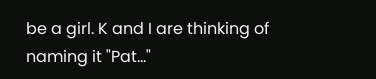be a girl. K and I are thinking of naming it "Pat..."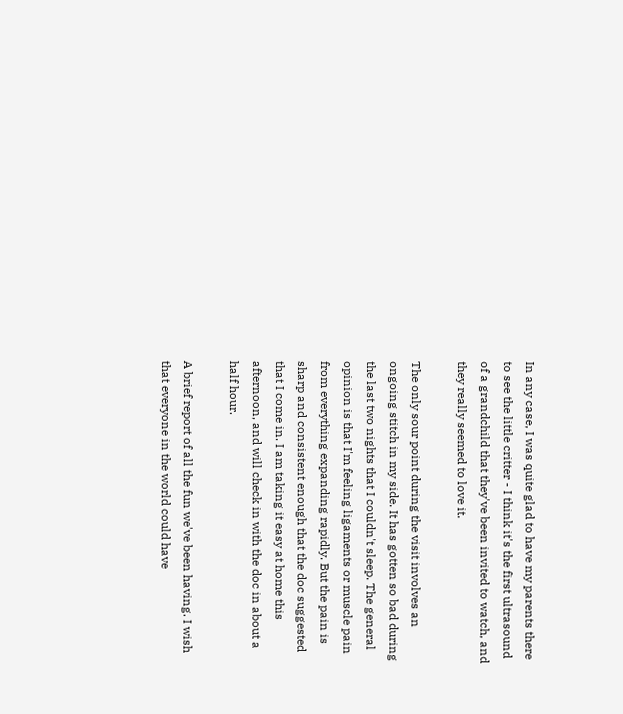In any case, I was quite glad to have my parents there to see the little critter - I think it's the first ultrasound of a grandchild that they've been invited to watch, and they really seemed to love it.

The only sour point during the visit involves an ongoing stitch in my side. It has gotten so bad during the last two nights that I couldn't sleep. The general opinion is that I'm feeling ligaments or muscle pain from everything expanding rapidly. But the pain is sharp and consistent enough that the doc suggested that I come in. I am taking it easy at home this afternoon, and will check in with the doc in about a half hour.

A brief report of all the fun we've been having. I wish that everyone in the world could have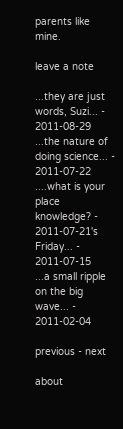parents like mine.

leave a note

...they are just words, Suzi... - 2011-08-29
...the nature of doing science... - 2011-07-22
....what is your place knowledge? - 2011-07-21's Friday... - 2011-07-15
...a small ripple on the big wave... - 2011-02-04

previous - next

about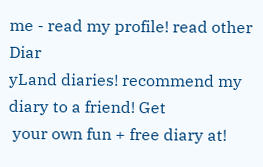me - read my profile! read other Diar
yLand diaries! recommend my diary to a friend! Get
 your own fun + free diary at!